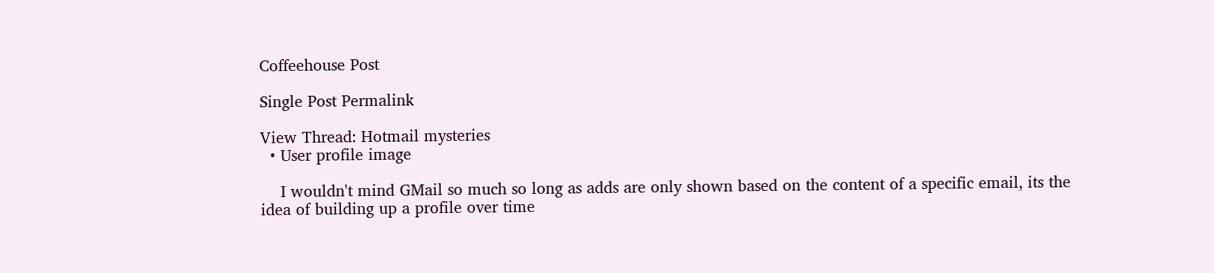Coffeehouse Post

Single Post Permalink

View Thread: Hotmail mysteries
  • User profile image

    I wouldn't mind GMail so much so long as adds are only shown based on the content of a specific email, its the idea of building up a profile over time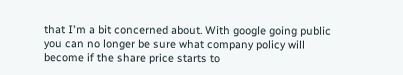that I'm a bit concerned about. With google going public you can no longer be sure what company policy will become if the share price starts to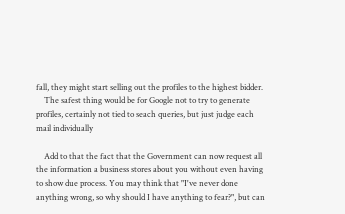fall, they might start selling out the profiles to the highest bidder.
    The safest thing would be for Google not to try to generate profiles, certainly not tied to seach queries, but just judge each mail individually

    Add to that the fact that the Government can now request all the information a business stores about you without even having to show due process. You may think that "I've never done anything wrong, so why should I have anything to fear?", but can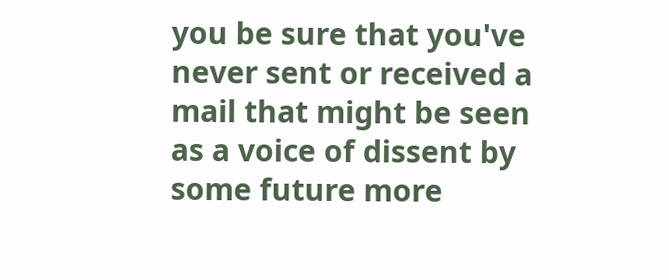you be sure that you've never sent or received a mail that might be seen as a voice of dissent by some future more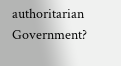authoritarian Government?